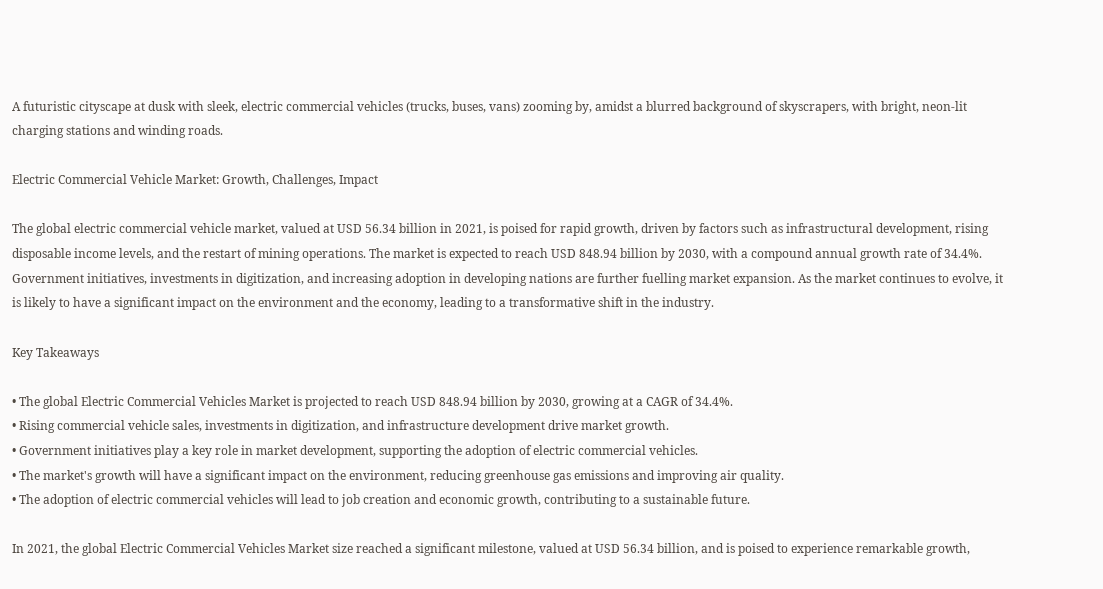A futuristic cityscape at dusk with sleek, electric commercial vehicles (trucks, buses, vans) zooming by, amidst a blurred background of skyscrapers, with bright, neon-lit charging stations and winding roads.

Electric Commercial Vehicle Market: Growth, Challenges, Impact

The global electric commercial vehicle market, valued at USD 56.34 billion in 2021, is poised for rapid growth, driven by factors such as infrastructural development, rising disposable income levels, and the restart of mining operations. The market is expected to reach USD 848.94 billion by 2030, with a compound annual growth rate of 34.4%. Government initiatives, investments in digitization, and increasing adoption in developing nations are further fuelling market expansion. As the market continues to evolve, it is likely to have a significant impact on the environment and the economy, leading to a transformative shift in the industry.

Key Takeaways

• The global Electric Commercial Vehicles Market is projected to reach USD 848.94 billion by 2030, growing at a CAGR of 34.4%.
• Rising commercial vehicle sales, investments in digitization, and infrastructure development drive market growth.
• Government initiatives play a key role in market development, supporting the adoption of electric commercial vehicles.
• The market's growth will have a significant impact on the environment, reducing greenhouse gas emissions and improving air quality.
• The adoption of electric commercial vehicles will lead to job creation and economic growth, contributing to a sustainable future.

In 2021, the global Electric Commercial Vehicles Market size reached a significant milestone, valued at USD 56.34 billion, and is poised to experience remarkable growth,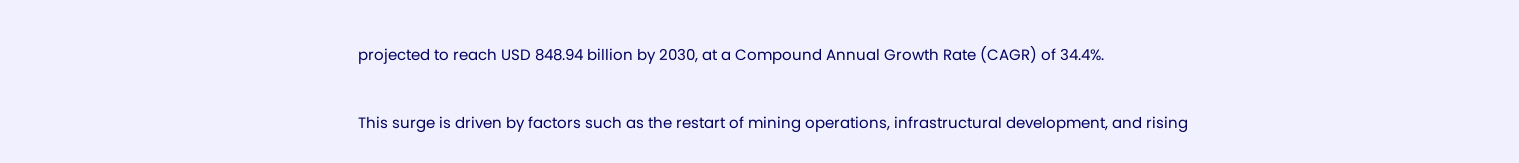projected to reach USD 848.94 billion by 2030, at a Compound Annual Growth Rate (CAGR) of 34.4%.

This surge is driven by factors such as the restart of mining operations, infrastructural development, and rising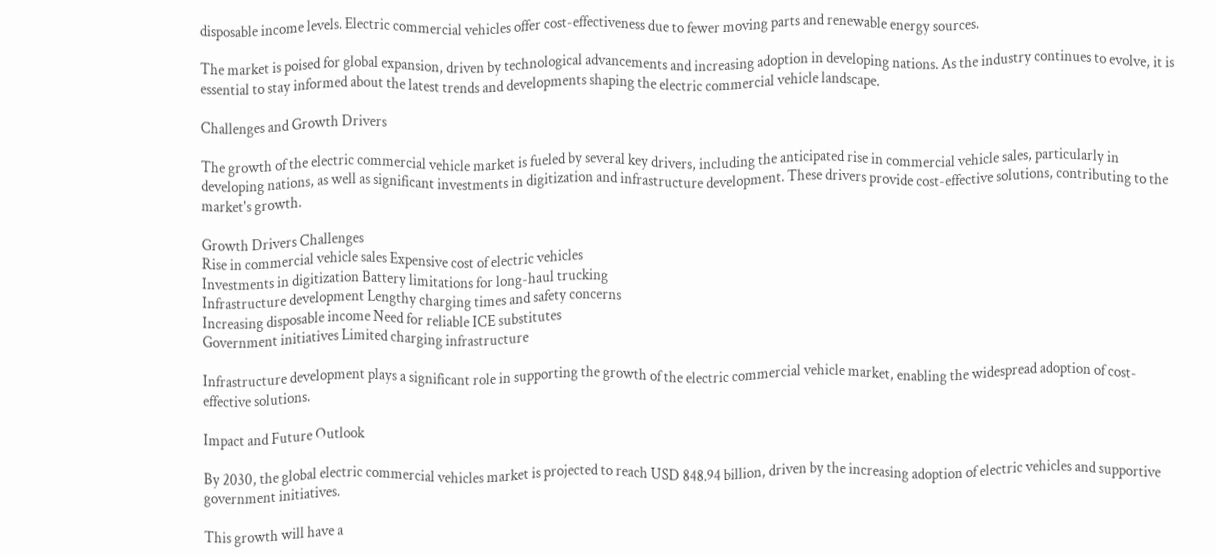disposable income levels. Electric commercial vehicles offer cost-effectiveness due to fewer moving parts and renewable energy sources.

The market is poised for global expansion, driven by technological advancements and increasing adoption in developing nations. As the industry continues to evolve, it is essential to stay informed about the latest trends and developments shaping the electric commercial vehicle landscape.

Challenges and Growth Drivers

The growth of the electric commercial vehicle market is fueled by several key drivers, including the anticipated rise in commercial vehicle sales, particularly in developing nations, as well as significant investments in digitization and infrastructure development. These drivers provide cost-effective solutions, contributing to the market's growth.

Growth Drivers Challenges
Rise in commercial vehicle sales Expensive cost of electric vehicles
Investments in digitization Battery limitations for long-haul trucking
Infrastructure development Lengthy charging times and safety concerns
Increasing disposable income Need for reliable ICE substitutes
Government initiatives Limited charging infrastructure

Infrastructure development plays a significant role in supporting the growth of the electric commercial vehicle market, enabling the widespread adoption of cost-effective solutions.

Impact and Future Outlook

By 2030, the global electric commercial vehicles market is projected to reach USD 848.94 billion, driven by the increasing adoption of electric vehicles and supportive government initiatives.

This growth will have a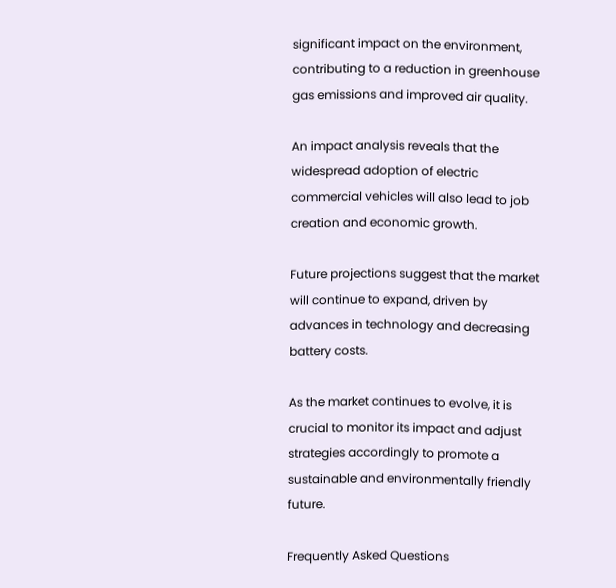significant impact on the environment, contributing to a reduction in greenhouse gas emissions and improved air quality.

An impact analysis reveals that the widespread adoption of electric commercial vehicles will also lead to job creation and economic growth.

Future projections suggest that the market will continue to expand, driven by advances in technology and decreasing battery costs.

As the market continues to evolve, it is crucial to monitor its impact and adjust strategies accordingly to promote a sustainable and environmentally friendly future.

Frequently Asked Questions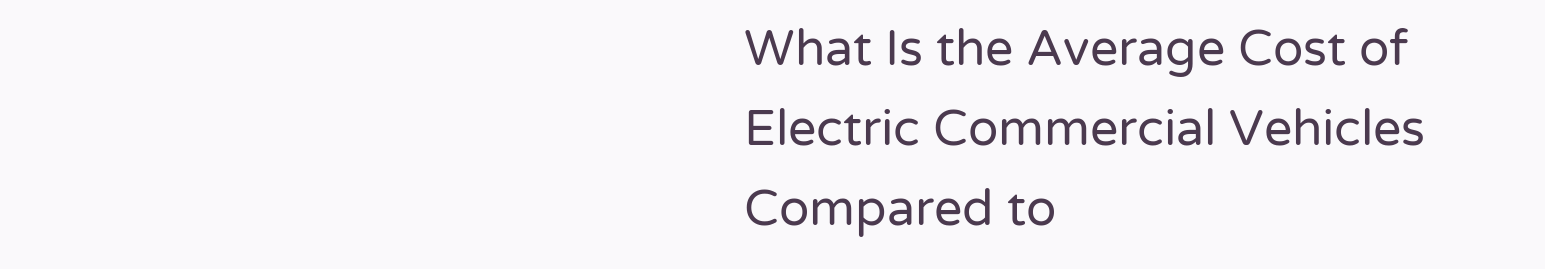What Is the Average Cost of Electric Commercial Vehicles Compared to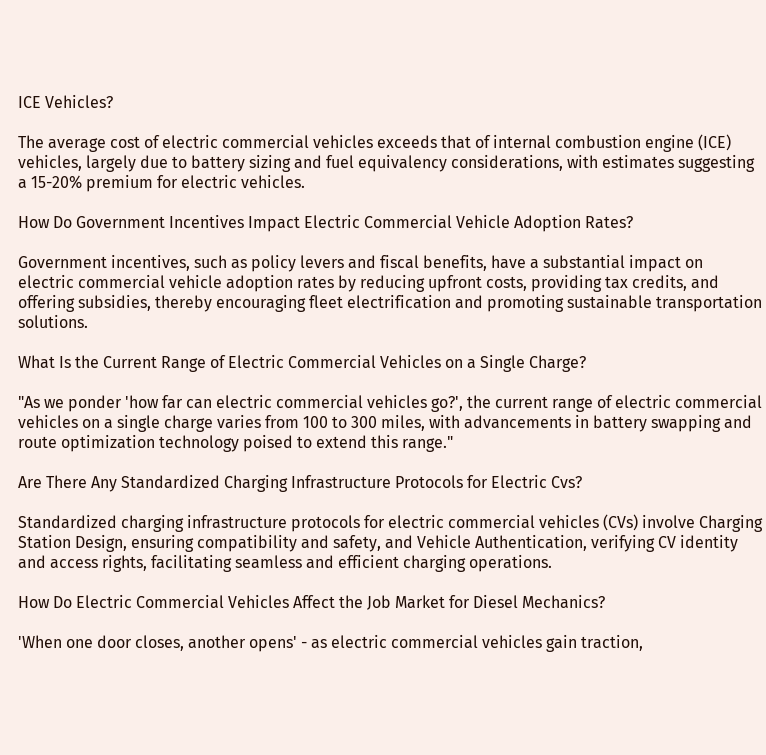ICE Vehicles?

The average cost of electric commercial vehicles exceeds that of internal combustion engine (ICE) vehicles, largely due to battery sizing and fuel equivalency considerations, with estimates suggesting a 15-20% premium for electric vehicles.

How Do Government Incentives Impact Electric Commercial Vehicle Adoption Rates?

Government incentives, such as policy levers and fiscal benefits, have a substantial impact on electric commercial vehicle adoption rates by reducing upfront costs, providing tax credits, and offering subsidies, thereby encouraging fleet electrification and promoting sustainable transportation solutions.

What Is the Current Range of Electric Commercial Vehicles on a Single Charge?

"As we ponder 'how far can electric commercial vehicles go?', the current range of electric commercial vehicles on a single charge varies from 100 to 300 miles, with advancements in battery swapping and route optimization technology poised to extend this range."

Are There Any Standardized Charging Infrastructure Protocols for Electric Cvs?

Standardized charging infrastructure protocols for electric commercial vehicles (CVs) involve Charging Station Design, ensuring compatibility and safety, and Vehicle Authentication, verifying CV identity and access rights, facilitating seamless and efficient charging operations.

How Do Electric Commercial Vehicles Affect the Job Market for Diesel Mechanics?

'When one door closes, another opens' - as electric commercial vehicles gain traction,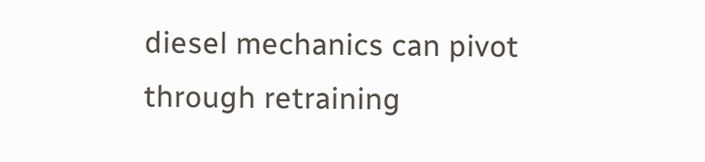diesel mechanics can pivot through retraining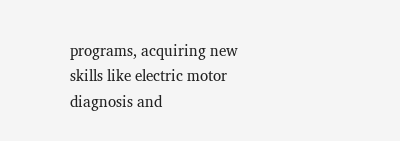programs, acquiring new skills like electric motor diagnosis and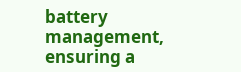battery management, ensuring a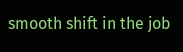smooth shift in the job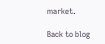market.

Back to blog